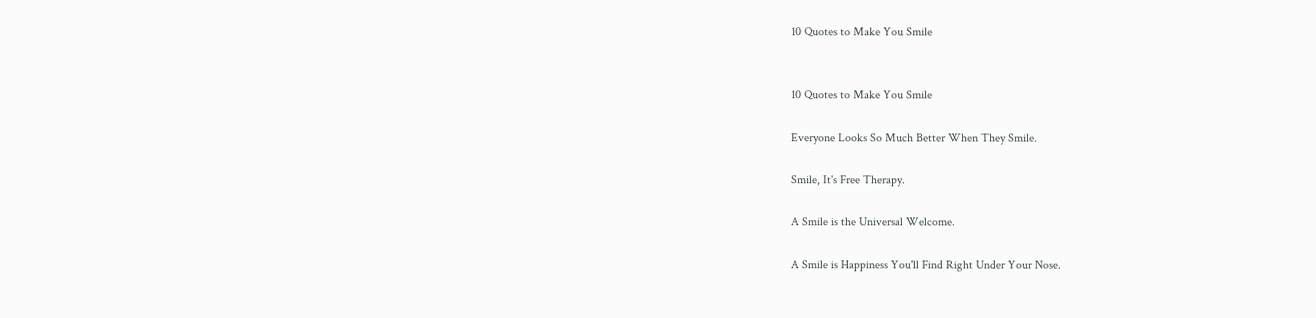10 Quotes to Make You Smile


10 Quotes to Make You Smile

Everyone Looks So Much Better When They Smile.

Smile, It's Free Therapy.

A Smile is the Universal Welcome.

A Smile is Happiness You'll Find Right Under Your Nose.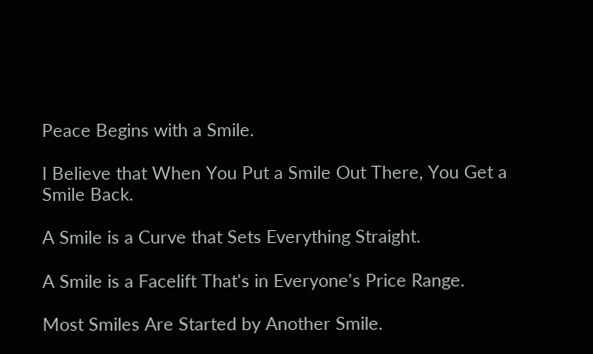Peace Begins with a Smile.

I Believe that When You Put a Smile Out There, You Get a Smile Back.

A Smile is a Curve that Sets Everything Straight.

A Smile is a Facelift That's in Everyone's Price Range.

Most Smiles Are Started by Another Smile.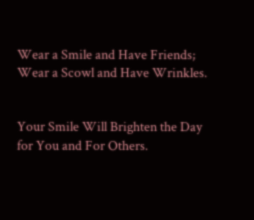Wear a Smile and Have Friends; Wear a Scowl and Have Wrinkles.


Your Smile Will Brighten the Day for You and For Others.